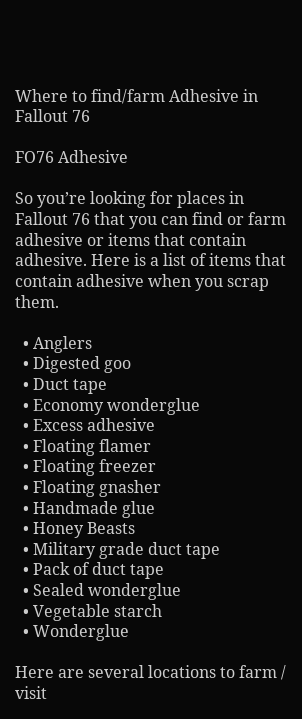Where to find/farm Adhesive in Fallout 76

FO76 Adhesive

So you’re looking for places in Fallout 76 that you can find or farm adhesive or items that contain adhesive. Here is a list of items that contain adhesive when you scrap them.

  • Anglers
  • Digested goo
  • Duct tape
  • Economy wonderglue
  • Excess adhesive
  • Floating flamer
  • Floating freezer
  • Floating gnasher
  • Handmade glue
  • Honey Beasts
  • Military grade duct tape
  • Pack of duct tape
  • Sealed wonderglue
  • Vegetable starch
  • Wonderglue

Here are several locations to farm / visit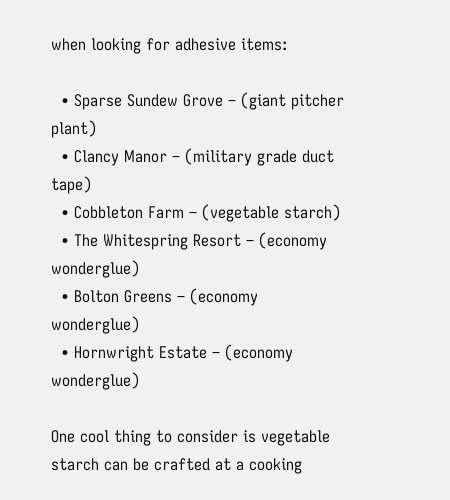when looking for adhesive items:

  • Sparse Sundew Grove – (giant pitcher plant)
  • Clancy Manor – (military grade duct tape)
  • Cobbleton Farm – (vegetable starch)
  • The Whitespring Resort – (economy wonderglue)
  • Bolton Greens – (economy wonderglue)
  • Hornwright Estate – (economy wonderglue)

One cool thing to consider is vegetable starch can be crafted at a cooking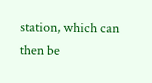station, which can then be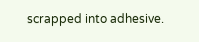scrapped into adhesive.